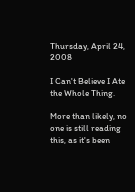Thursday, April 24, 2008

I Can't Believe I Ate the Whole Thing.

More than likely, no one is still reading this, as it's been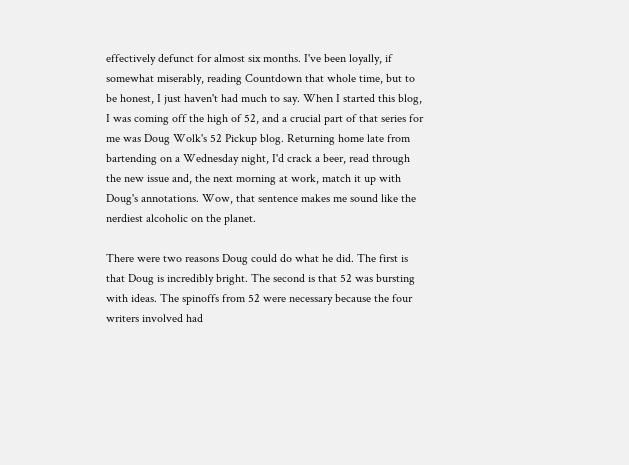effectively defunct for almost six months. I've been loyally, if somewhat miserably, reading Countdown that whole time, but to be honest, I just haven't had much to say. When I started this blog, I was coming off the high of 52, and a crucial part of that series for me was Doug Wolk's 52 Pickup blog. Returning home late from bartending on a Wednesday night, I'd crack a beer, read through the new issue and, the next morning at work, match it up with Doug's annotations. Wow, that sentence makes me sound like the nerdiest alcoholic on the planet.

There were two reasons Doug could do what he did. The first is that Doug is incredibly bright. The second is that 52 was bursting with ideas. The spinoffs from 52 were necessary because the four writers involved had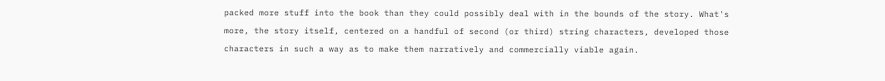packed more stuff into the book than they could possibly deal with in the bounds of the story. What's more, the story itself, centered on a handful of second (or third) string characters, developed those characters in such a way as to make them narratively and commercially viable again.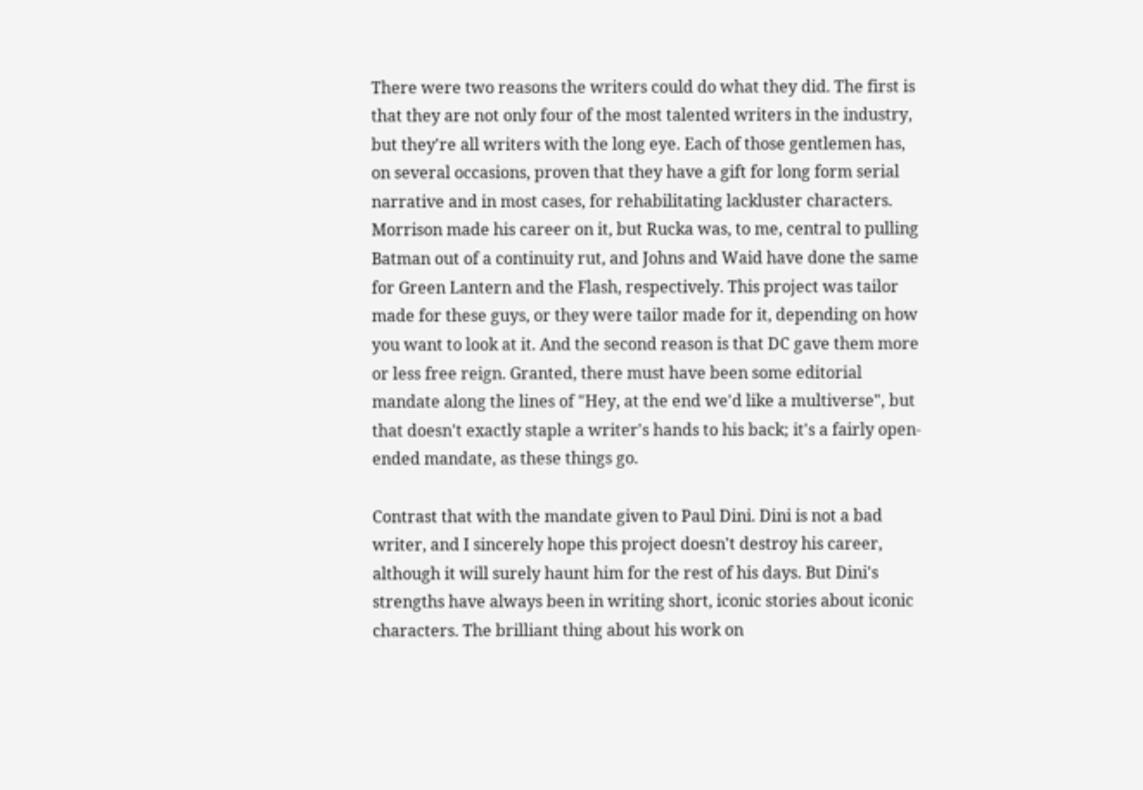There were two reasons the writers could do what they did. The first is that they are not only four of the most talented writers in the industry, but they're all writers with the long eye. Each of those gentlemen has, on several occasions, proven that they have a gift for long form serial narrative and in most cases, for rehabilitating lackluster characters. Morrison made his career on it, but Rucka was, to me, central to pulling Batman out of a continuity rut, and Johns and Waid have done the same for Green Lantern and the Flash, respectively. This project was tailor made for these guys, or they were tailor made for it, depending on how you want to look at it. And the second reason is that DC gave them more or less free reign. Granted, there must have been some editorial mandate along the lines of "Hey, at the end we'd like a multiverse", but that doesn't exactly staple a writer's hands to his back; it's a fairly open-ended mandate, as these things go.

Contrast that with the mandate given to Paul Dini. Dini is not a bad writer, and I sincerely hope this project doesn't destroy his career, although it will surely haunt him for the rest of his days. But Dini's strengths have always been in writing short, iconic stories about iconic characters. The brilliant thing about his work on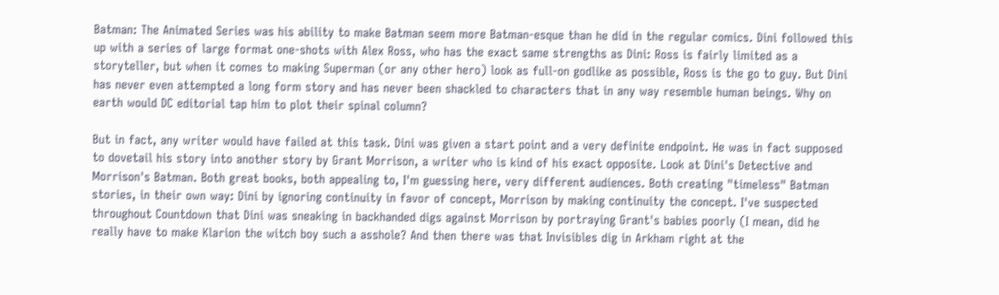Batman: The Animated Series was his ability to make Batman seem more Batman-esque than he did in the regular comics. Dini followed this up with a series of large format one-shots with Alex Ross, who has the exact same strengths as Dini: Ross is fairly limited as a storyteller, but when it comes to making Superman (or any other hero) look as full-on godlike as possible, Ross is the go to guy. But Dini has never even attempted a long form story and has never been shackled to characters that in any way resemble human beings. Why on earth would DC editorial tap him to plot their spinal column?

But in fact, any writer would have failed at this task. Dini was given a start point and a very definite endpoint. He was in fact supposed to dovetail his story into another story by Grant Morrison, a writer who is kind of his exact opposite. Look at Dini's Detective and Morrison's Batman. Both great books, both appealing to, I'm guessing here, very different audiences. Both creating "timeless" Batman stories, in their own way: Dini by ignoring continuity in favor of concept, Morrison by making continuity the concept. I've suspected throughout Countdown that Dini was sneaking in backhanded digs against Morrison by portraying Grant's babies poorly (I mean, did he really have to make Klarion the witch boy such a asshole? And then there was that Invisibles dig in Arkham right at the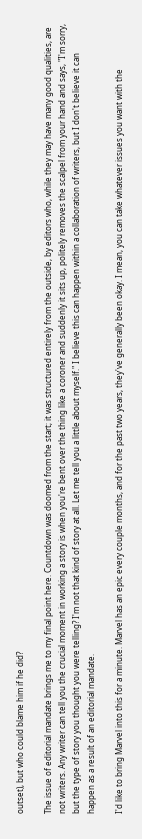outset), but who could blame him if he did?

The issue of editorial mandate brings me to my final point here. Countdown was doomed from the start; it was structured entirely from the outside, by editors who, while they may have many good qualities, are not writers. Any writer can tell you the crucial moment in working a story is when you're bent over the thing like a coroner and suddenly it sits up, politely removes the scalpel from your hand and says, "I'm sorry, but the type of story you thought you were telling? I'm not that kind of story at all. Let me tell you a little about myself." I believe this can happen within a collaboration of writers, but I don't believe it can happen as a result of an editorial mandate.

I'd like to bring Marvel into this for a minute. Marvel has an epic every couple months, and for the past two years, they've generally been okay. I mean, you can take whatever issues you want with the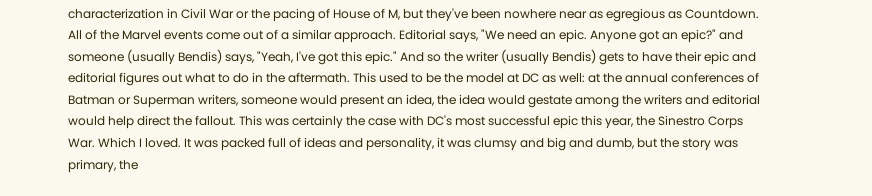characterization in Civil War or the pacing of House of M, but they've been nowhere near as egregious as Countdown. All of the Marvel events come out of a similar approach. Editorial says, "We need an epic. Anyone got an epic?" and someone (usually Bendis) says, "Yeah, I've got this epic." And so the writer (usually Bendis) gets to have their epic and editorial figures out what to do in the aftermath. This used to be the model at DC as well: at the annual conferences of Batman or Superman writers, someone would present an idea, the idea would gestate among the writers and editorial would help direct the fallout. This was certainly the case with DC's most successful epic this year, the Sinestro Corps War. Which I loved. It was packed full of ideas and personality, it was clumsy and big and dumb, but the story was primary, the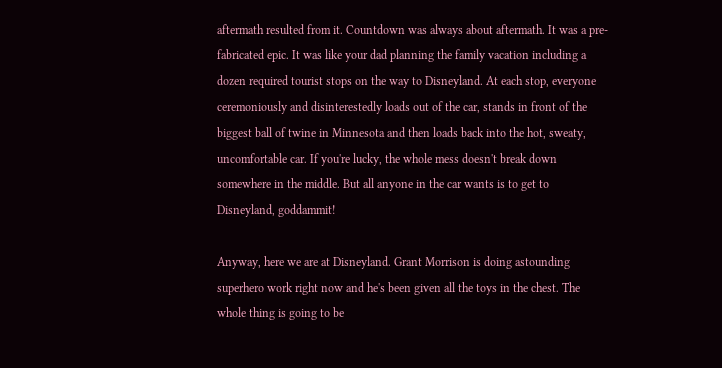aftermath resulted from it. Countdown was always about aftermath. It was a pre-fabricated epic. It was like your dad planning the family vacation including a dozen required tourist stops on the way to Disneyland. At each stop, everyone ceremoniously and disinterestedly loads out of the car, stands in front of the biggest ball of twine in Minnesota and then loads back into the hot, sweaty, uncomfortable car. If you're lucky, the whole mess doesn't break down somewhere in the middle. But all anyone in the car wants is to get to Disneyland, goddammit!

Anyway, here we are at Disneyland. Grant Morrison is doing astounding superhero work right now and he's been given all the toys in the chest. The whole thing is going to be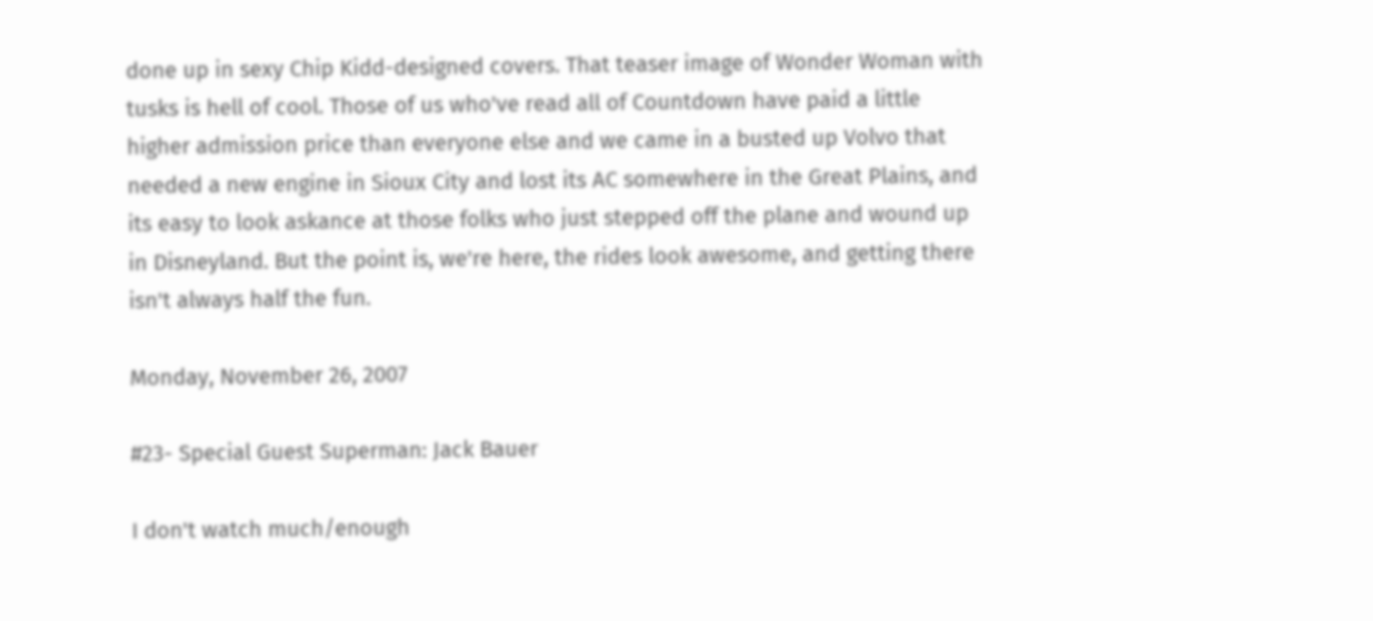done up in sexy Chip Kidd-designed covers. That teaser image of Wonder Woman with tusks is hell of cool. Those of us who've read all of Countdown have paid a little higher admission price than everyone else and we came in a busted up Volvo that needed a new engine in Sioux City and lost its AC somewhere in the Great Plains, and its easy to look askance at those folks who just stepped off the plane and wound up in Disneyland. But the point is, we're here, the rides look awesome, and getting there isn't always half the fun.

Monday, November 26, 2007

#23- Special Guest Superman: Jack Bauer

I don't watch much/enough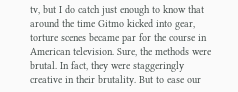tv, but I do catch just enough to know that around the time Gitmo kicked into gear, torture scenes became par for the course in American television. Sure, the methods were brutal. In fact, they were staggeringly creative in their brutality. But to ease our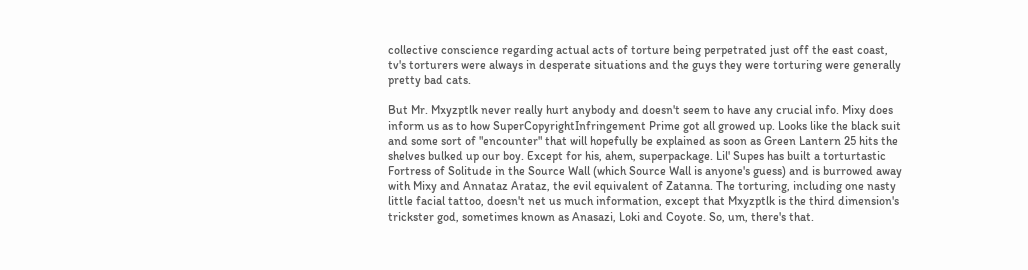collective conscience regarding actual acts of torture being perpetrated just off the east coast, tv's torturers were always in desperate situations and the guys they were torturing were generally pretty bad cats.

But Mr. Mxyzptlk never really hurt anybody and doesn't seem to have any crucial info. Mixy does inform us as to how SuperCopyrightInfringement Prime got all growed up. Looks like the black suit and some sort of "encounter" that will hopefully be explained as soon as Green Lantern 25 hits the shelves bulked up our boy. Except for his, ahem, superpackage. Lil' Supes has built a torturtastic Fortress of Solitude in the Source Wall (which Source Wall is anyone's guess) and is burrowed away with Mixy and Annataz Arataz, the evil equivalent of Zatanna. The torturing, including one nasty little facial tattoo, doesn't net us much information, except that Mxyzptlk is the third dimension's trickster god, sometimes known as Anasazi, Loki and Coyote. So, um, there's that.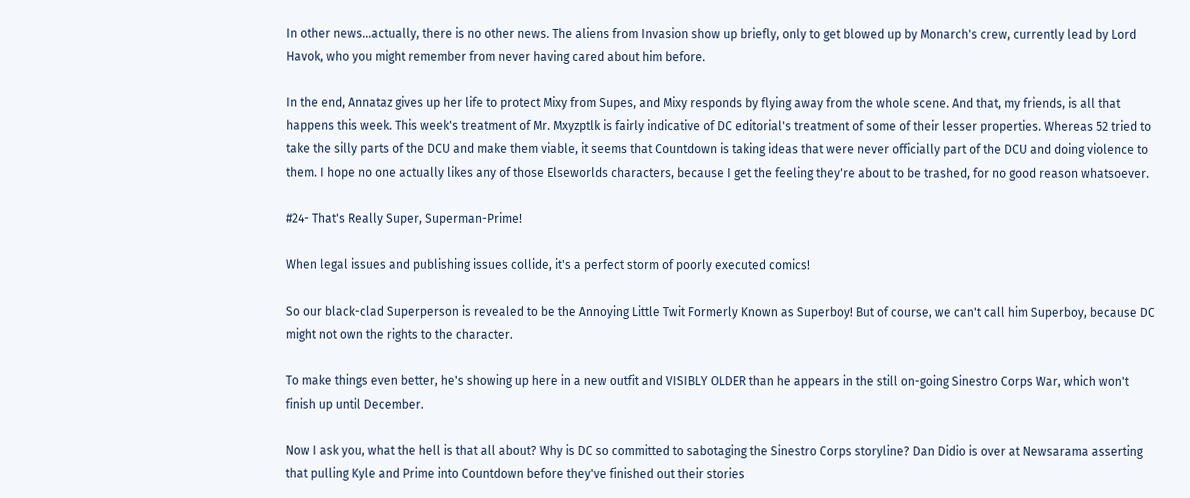In other news...actually, there is no other news. The aliens from Invasion show up briefly, only to get blowed up by Monarch's crew, currently lead by Lord Havok, who you might remember from never having cared about him before.

In the end, Annataz gives up her life to protect Mixy from Supes, and Mixy responds by flying away from the whole scene. And that, my friends, is all that happens this week. This week's treatment of Mr. Mxyzptlk is fairly indicative of DC editorial's treatment of some of their lesser properties. Whereas 52 tried to take the silly parts of the DCU and make them viable, it seems that Countdown is taking ideas that were never officially part of the DCU and doing violence to them. I hope no one actually likes any of those Elseworlds characters, because I get the feeling they're about to be trashed, for no good reason whatsoever.

#24- That's Really Super, Superman-Prime!

When legal issues and publishing issues collide, it's a perfect storm of poorly executed comics!

So our black-clad Superperson is revealed to be the Annoying Little Twit Formerly Known as Superboy! But of course, we can't call him Superboy, because DC might not own the rights to the character.

To make things even better, he's showing up here in a new outfit and VISIBLY OLDER than he appears in the still on-going Sinestro Corps War, which won't finish up until December.

Now I ask you, what the hell is that all about? Why is DC so committed to sabotaging the Sinestro Corps storyline? Dan Didio is over at Newsarama asserting that pulling Kyle and Prime into Countdown before they've finished out their stories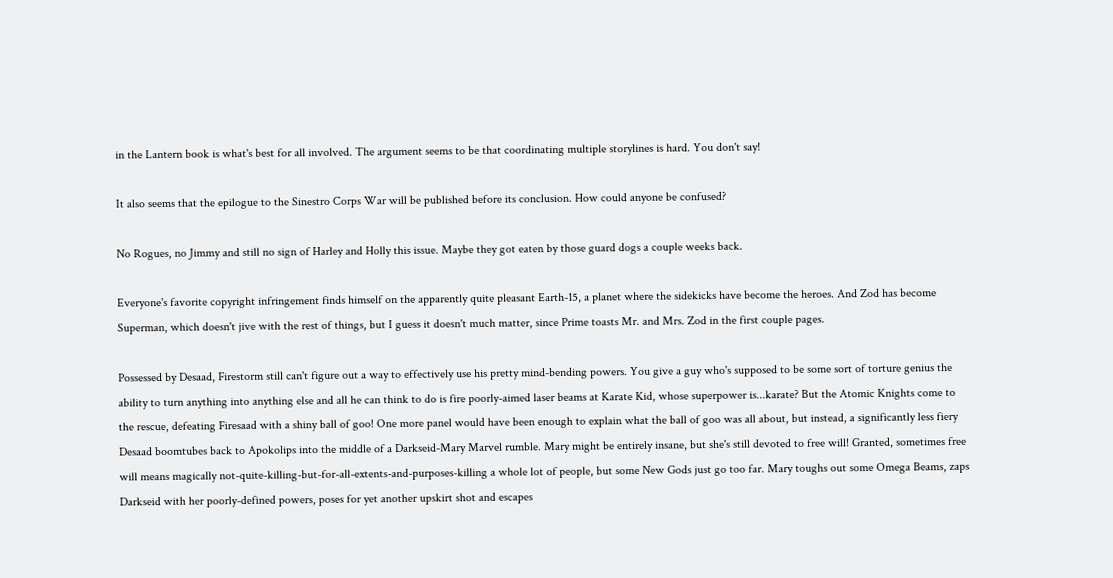in the Lantern book is what's best for all involved. The argument seems to be that coordinating multiple storylines is hard. You don't say!

It also seems that the epilogue to the Sinestro Corps War will be published before its conclusion. How could anyone be confused?

No Rogues, no Jimmy and still no sign of Harley and Holly this issue. Maybe they got eaten by those guard dogs a couple weeks back.

Everyone's favorite copyright infringement finds himself on the apparently quite pleasant Earth-15, a planet where the sidekicks have become the heroes. And Zod has become Superman, which doesn't jive with the rest of things, but I guess it doesn't much matter, since Prime toasts Mr. and Mrs. Zod in the first couple pages.

Possessed by Desaad, Firestorm still can't figure out a way to effectively use his pretty mind-bending powers. You give a guy who's supposed to be some sort of torture genius the ability to turn anything into anything else and all he can think to do is fire poorly-aimed laser beams at Karate Kid, whose superpower is...karate? But the Atomic Knights come to the rescue, defeating Firesaad with a shiny ball of goo! One more panel would have been enough to explain what the ball of goo was all about, but instead, a significantly less fiery Desaad boomtubes back to Apokolips into the middle of a Darkseid-Mary Marvel rumble. Mary might be entirely insane, but she's still devoted to free will! Granted, sometimes free will means magically not-quite-killing-but-for-all-extents-and-purposes-killing a whole lot of people, but some New Gods just go too far. Mary toughs out some Omega Beams, zaps Darkseid with her poorly-defined powers, poses for yet another upskirt shot and escapes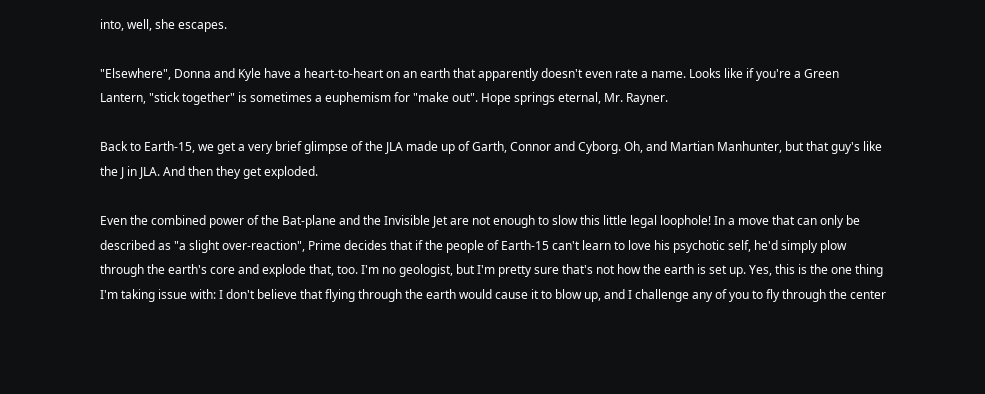into, well, she escapes.

"Elsewhere", Donna and Kyle have a heart-to-heart on an earth that apparently doesn't even rate a name. Looks like if you're a Green Lantern, "stick together" is sometimes a euphemism for "make out". Hope springs eternal, Mr. Rayner.

Back to Earth-15, we get a very brief glimpse of the JLA made up of Garth, Connor and Cyborg. Oh, and Martian Manhunter, but that guy's like the J in JLA. And then they get exploded.

Even the combined power of the Bat-plane and the Invisible Jet are not enough to slow this little legal loophole! In a move that can only be described as "a slight over-reaction", Prime decides that if the people of Earth-15 can't learn to love his psychotic self, he'd simply plow through the earth's core and explode that, too. I'm no geologist, but I'm pretty sure that's not how the earth is set up. Yes, this is the one thing I'm taking issue with: I don't believe that flying through the earth would cause it to blow up, and I challenge any of you to fly through the center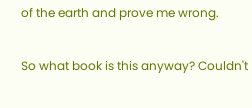of the earth and prove me wrong.

So what book is this anyway? Couldn't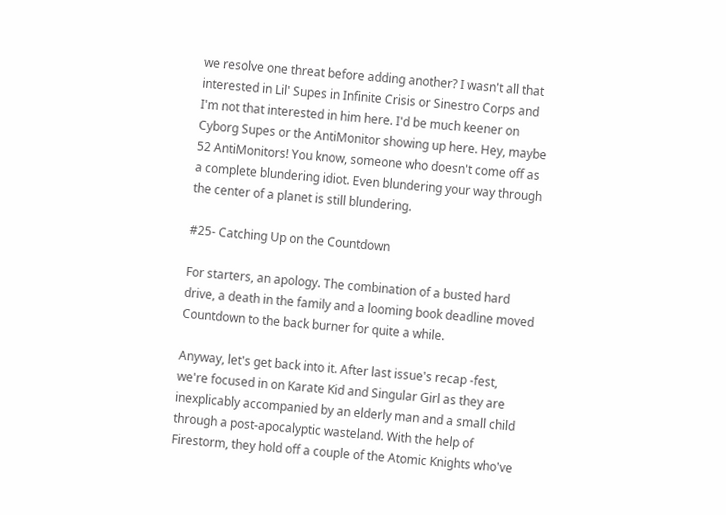we resolve one threat before adding another? I wasn't all that interested in Lil' Supes in Infinite Crisis or Sinestro Corps and I'm not that interested in him here. I'd be much keener on Cyborg Supes or the AntiMonitor showing up here. Hey, maybe 52 AntiMonitors! You know, someone who doesn't come off as a complete blundering idiot. Even blundering your way through the center of a planet is still blundering.

#25- Catching Up on the Countdown

For starters, an apology. The combination of a busted hard drive, a death in the family and a looming book deadline moved Countdown to the back burner for quite a while.

Anyway, let's get back into it. After last issue's recap -fest, we're focused in on Karate Kid and Singular Girl as they are inexplicably accompanied by an elderly man and a small child through a post-apocalyptic wasteland. With the help of Firestorm, they hold off a couple of the Atomic Knights who've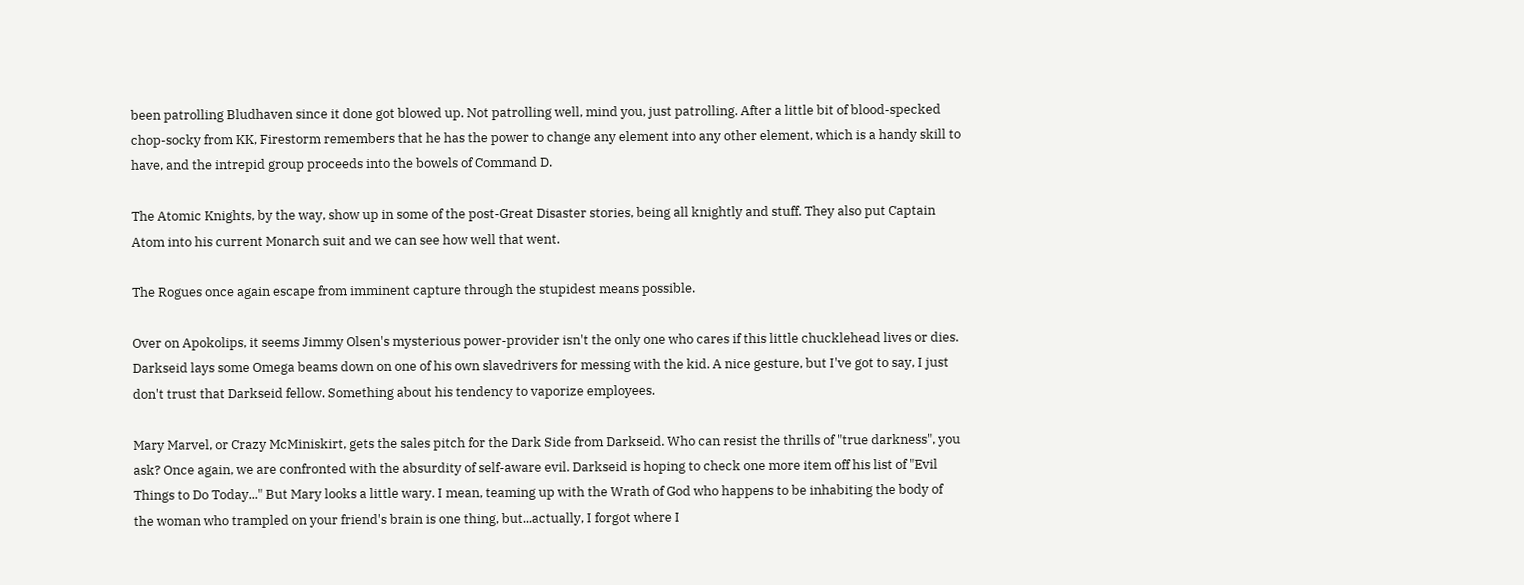been patrolling Bludhaven since it done got blowed up. Not patrolling well, mind you, just patrolling. After a little bit of blood-specked chop-socky from KK, Firestorm remembers that he has the power to change any element into any other element, which is a handy skill to have, and the intrepid group proceeds into the bowels of Command D.

The Atomic Knights, by the way, show up in some of the post-Great Disaster stories, being all knightly and stuff. They also put Captain Atom into his current Monarch suit and we can see how well that went.

The Rogues once again escape from imminent capture through the stupidest means possible.

Over on Apokolips, it seems Jimmy Olsen's mysterious power-provider isn't the only one who cares if this little chucklehead lives or dies. Darkseid lays some Omega beams down on one of his own slavedrivers for messing with the kid. A nice gesture, but I've got to say, I just don't trust that Darkseid fellow. Something about his tendency to vaporize employees.

Mary Marvel, or Crazy McMiniskirt, gets the sales pitch for the Dark Side from Darkseid. Who can resist the thrills of "true darkness", you ask? Once again, we are confronted with the absurdity of self-aware evil. Darkseid is hoping to check one more item off his list of "Evil Things to Do Today..." But Mary looks a little wary. I mean, teaming up with the Wrath of God who happens to be inhabiting the body of the woman who trampled on your friend's brain is one thing, but...actually, I forgot where I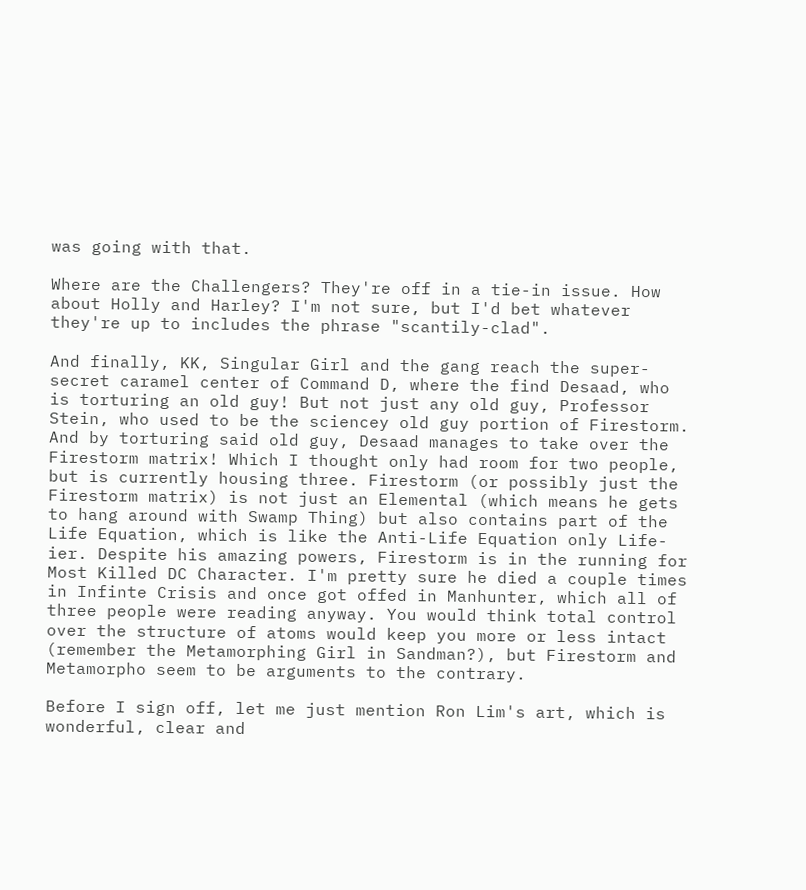was going with that.

Where are the Challengers? They're off in a tie-in issue. How about Holly and Harley? I'm not sure, but I'd bet whatever they're up to includes the phrase "scantily-clad".

And finally, KK, Singular Girl and the gang reach the super-secret caramel center of Command D, where the find Desaad, who is torturing an old guy! But not just any old guy, Professor Stein, who used to be the sciencey old guy portion of Firestorm. And by torturing said old guy, Desaad manages to take over the Firestorm matrix! Which I thought only had room for two people, but is currently housing three. Firestorm (or possibly just the Firestorm matrix) is not just an Elemental (which means he gets to hang around with Swamp Thing) but also contains part of the Life Equation, which is like the Anti-Life Equation only Life-ier. Despite his amazing powers, Firestorm is in the running for Most Killed DC Character. I'm pretty sure he died a couple times in Infinte Crisis and once got offed in Manhunter, which all of three people were reading anyway. You would think total control over the structure of atoms would keep you more or less intact (remember the Metamorphing Girl in Sandman?), but Firestorm and Metamorpho seem to be arguments to the contrary.

Before I sign off, let me just mention Ron Lim's art, which is wonderful, clear and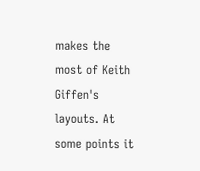makes the most of Keith Giffen's layouts. At some points it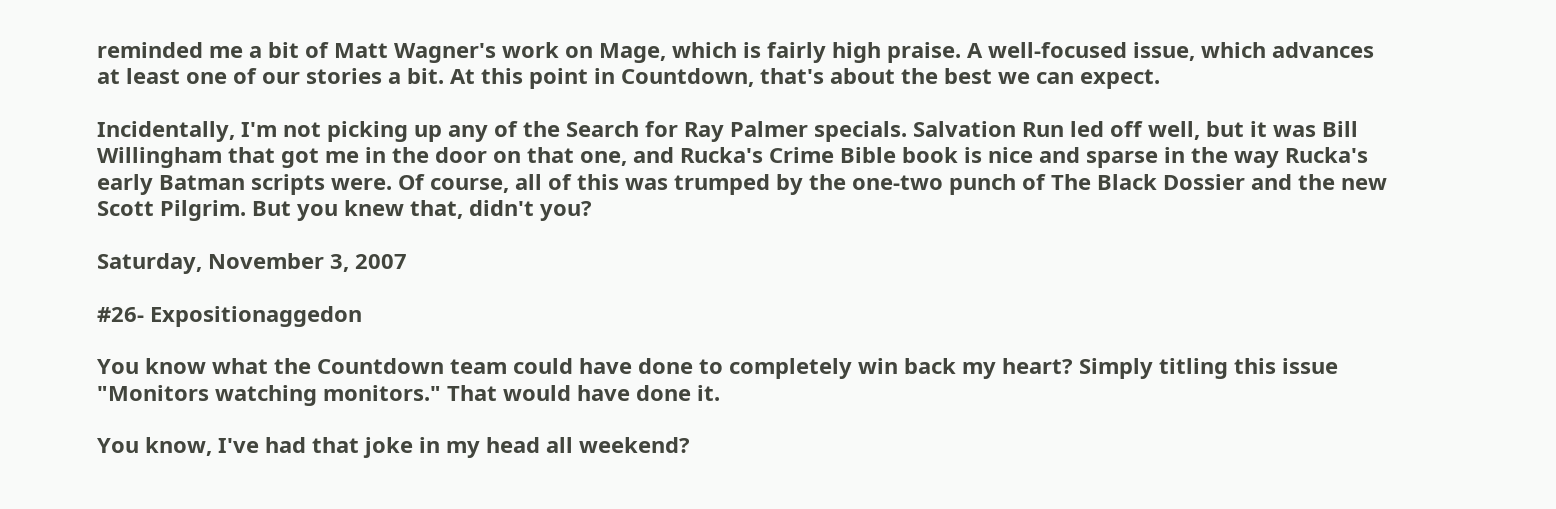reminded me a bit of Matt Wagner's work on Mage, which is fairly high praise. A well-focused issue, which advances at least one of our stories a bit. At this point in Countdown, that's about the best we can expect.

Incidentally, I'm not picking up any of the Search for Ray Palmer specials. Salvation Run led off well, but it was Bill Willingham that got me in the door on that one, and Rucka's Crime Bible book is nice and sparse in the way Rucka's early Batman scripts were. Of course, all of this was trumped by the one-two punch of The Black Dossier and the new Scott Pilgrim. But you knew that, didn't you?

Saturday, November 3, 2007

#26- Expositionaggedon

You know what the Countdown team could have done to completely win back my heart? Simply titling this issue "Monitors watching monitors." That would have done it.

You know, I've had that joke in my head all weekend?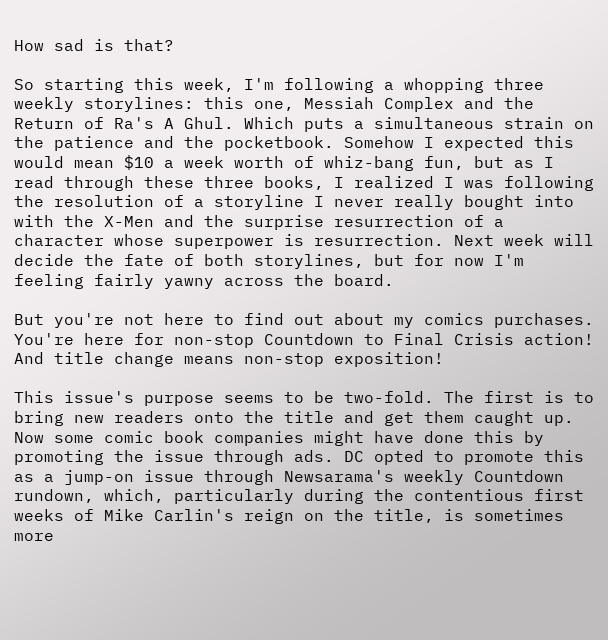How sad is that?

So starting this week, I'm following a whopping three weekly storylines: this one, Messiah Complex and the Return of Ra's A Ghul. Which puts a simultaneous strain on the patience and the pocketbook. Somehow I expected this would mean $10 a week worth of whiz-bang fun, but as I read through these three books, I realized I was following the resolution of a storyline I never really bought into with the X-Men and the surprise resurrection of a character whose superpower is resurrection. Next week will decide the fate of both storylines, but for now I'm feeling fairly yawny across the board.

But you're not here to find out about my comics purchases. You're here for non-stop Countdown to Final Crisis action! And title change means non-stop exposition!

This issue's purpose seems to be two-fold. The first is to bring new readers onto the title and get them caught up. Now some comic book companies might have done this by promoting the issue through ads. DC opted to promote this as a jump-on issue through Newsarama's weekly Countdown rundown, which, particularly during the contentious first weeks of Mike Carlin's reign on the title, is sometimes more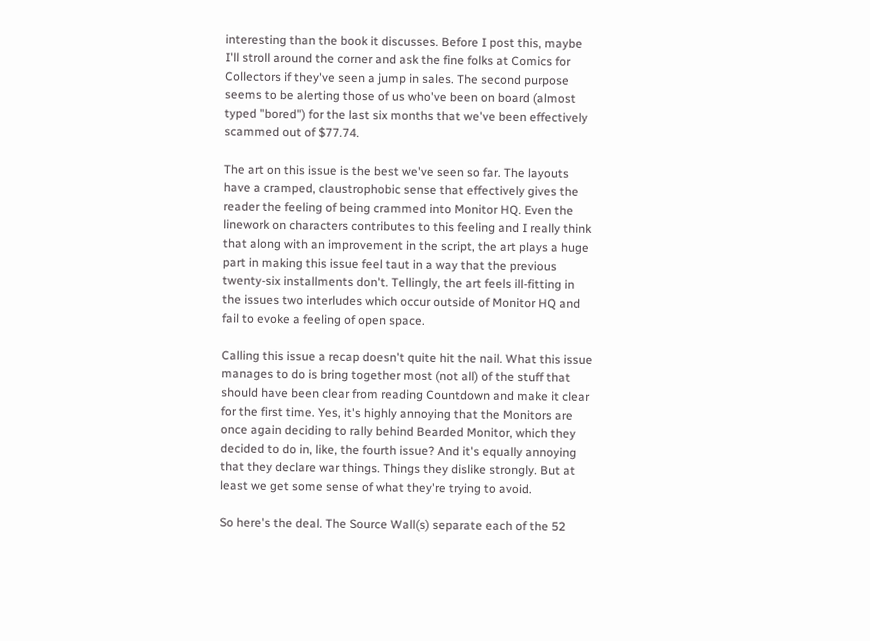interesting than the book it discusses. Before I post this, maybe I'll stroll around the corner and ask the fine folks at Comics for Collectors if they've seen a jump in sales. The second purpose seems to be alerting those of us who've been on board (almost typed "bored") for the last six months that we've been effectively scammed out of $77.74.

The art on this issue is the best we've seen so far. The layouts have a cramped, claustrophobic sense that effectively gives the reader the feeling of being crammed into Monitor HQ. Even the linework on characters contributes to this feeling and I really think that along with an improvement in the script, the art plays a huge part in making this issue feel taut in a way that the previous twenty-six installments don't. Tellingly, the art feels ill-fitting in the issues two interludes which occur outside of Monitor HQ and fail to evoke a feeling of open space.

Calling this issue a recap doesn't quite hit the nail. What this issue manages to do is bring together most (not all) of the stuff that should have been clear from reading Countdown and make it clear for the first time. Yes, it's highly annoying that the Monitors are once again deciding to rally behind Bearded Monitor, which they decided to do in, like, the fourth issue? And it's equally annoying that they declare war things. Things they dislike strongly. But at least we get some sense of what they're trying to avoid.

So here's the deal. The Source Wall(s) separate each of the 52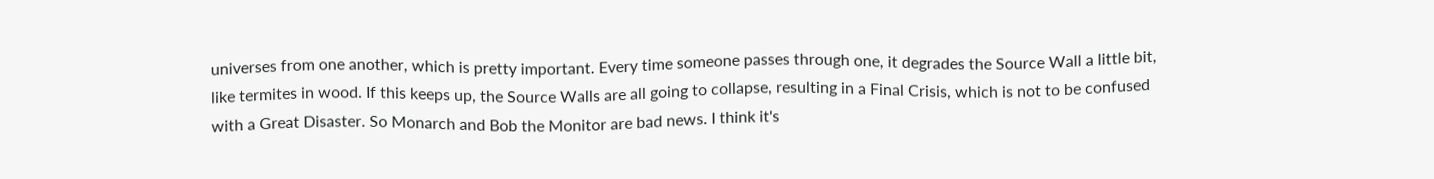universes from one another, which is pretty important. Every time someone passes through one, it degrades the Source Wall a little bit, like termites in wood. If this keeps up, the Source Walls are all going to collapse, resulting in a Final Crisis, which is not to be confused with a Great Disaster. So Monarch and Bob the Monitor are bad news. I think it's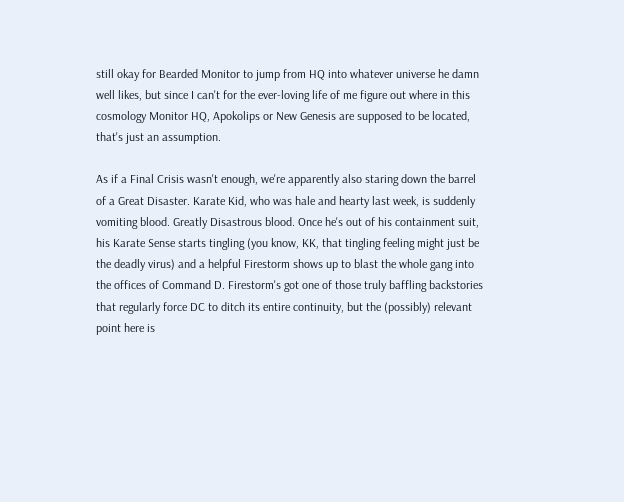still okay for Bearded Monitor to jump from HQ into whatever universe he damn well likes, but since I can't for the ever-loving life of me figure out where in this cosmology Monitor HQ, Apokolips or New Genesis are supposed to be located, that's just an assumption.

As if a Final Crisis wasn't enough, we're apparently also staring down the barrel of a Great Disaster. Karate Kid, who was hale and hearty last week, is suddenly vomiting blood. Greatly Disastrous blood. Once he's out of his containment suit, his Karate Sense starts tingling (you know, KK, that tingling feeling might just be the deadly virus) and a helpful Firestorm shows up to blast the whole gang into the offices of Command D. Firestorm's got one of those truly baffling backstories that regularly force DC to ditch its entire continuity, but the (possibly) relevant point here is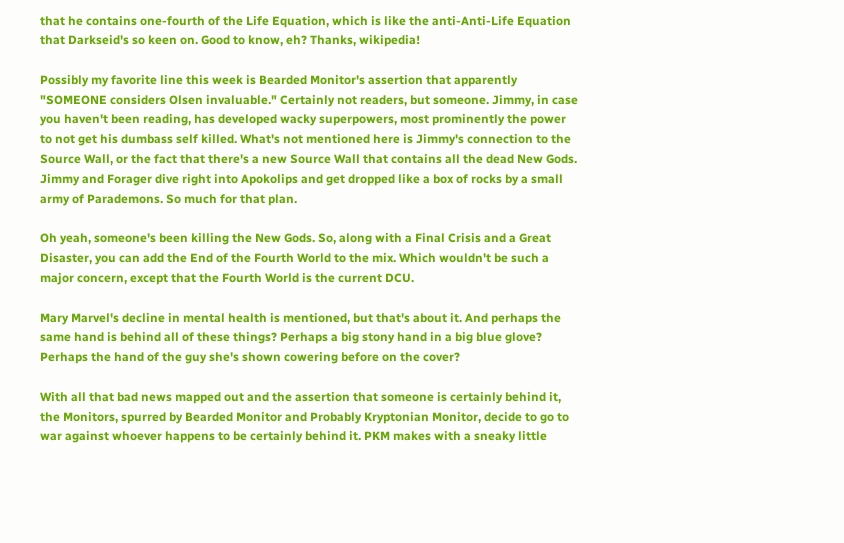that he contains one-fourth of the Life Equation, which is like the anti-Anti-Life Equation that Darkseid's so keen on. Good to know, eh? Thanks, wikipedia!

Possibly my favorite line this week is Bearded Monitor's assertion that apparently "SOMEONE considers Olsen invaluable." Certainly not readers, but someone. Jimmy, in case you haven't been reading, has developed wacky superpowers, most prominently the power to not get his dumbass self killed. What's not mentioned here is Jimmy's connection to the Source Wall, or the fact that there's a new Source Wall that contains all the dead New Gods. Jimmy and Forager dive right into Apokolips and get dropped like a box of rocks by a small army of Parademons. So much for that plan.

Oh yeah, someone's been killing the New Gods. So, along with a Final Crisis and a Great Disaster, you can add the End of the Fourth World to the mix. Which wouldn't be such a major concern, except that the Fourth World is the current DCU.

Mary Marvel's decline in mental health is mentioned, but that's about it. And perhaps the same hand is behind all of these things? Perhaps a big stony hand in a big blue glove? Perhaps the hand of the guy she's shown cowering before on the cover?

With all that bad news mapped out and the assertion that someone is certainly behind it, the Monitors, spurred by Bearded Monitor and Probably Kryptonian Monitor, decide to go to war against whoever happens to be certainly behind it. PKM makes with a sneaky little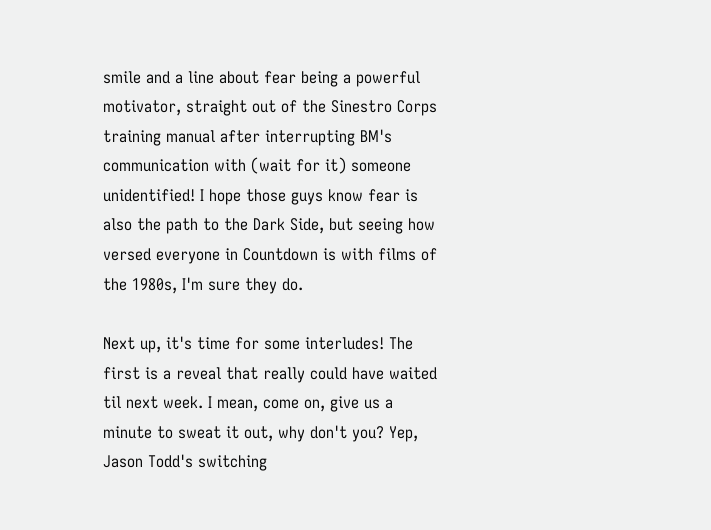smile and a line about fear being a powerful motivator, straight out of the Sinestro Corps training manual after interrupting BM's communication with (wait for it) someone unidentified! I hope those guys know fear is also the path to the Dark Side, but seeing how versed everyone in Countdown is with films of the 1980s, I'm sure they do.

Next up, it's time for some interludes! The first is a reveal that really could have waited til next week. I mean, come on, give us a minute to sweat it out, why don't you? Yep, Jason Todd's switching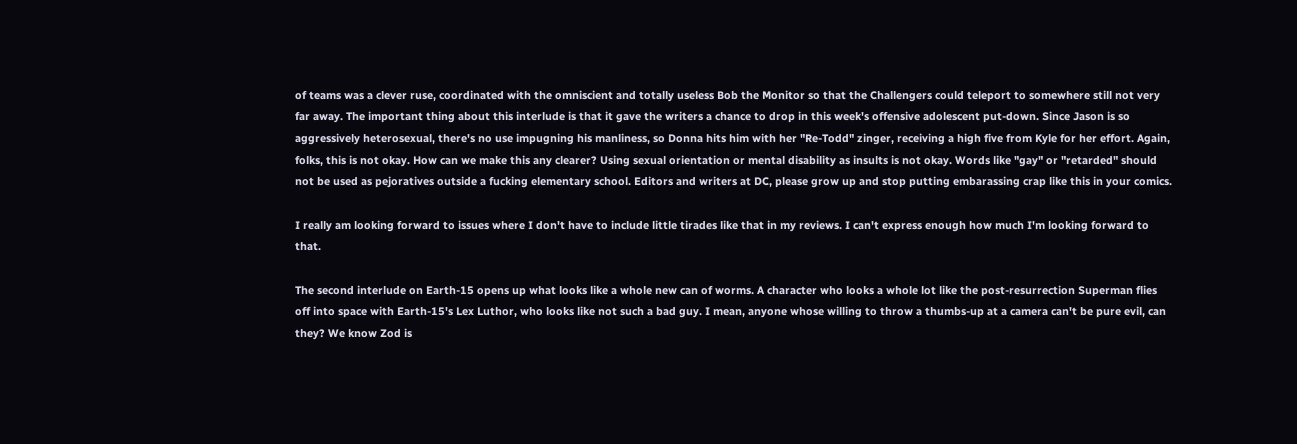of teams was a clever ruse, coordinated with the omniscient and totally useless Bob the Monitor so that the Challengers could teleport to somewhere still not very far away. The important thing about this interlude is that it gave the writers a chance to drop in this week's offensive adolescent put-down. Since Jason is so aggressively heterosexual, there's no use impugning his manliness, so Donna hits him with her "Re-Todd" zinger, receiving a high five from Kyle for her effort. Again, folks, this is not okay. How can we make this any clearer? Using sexual orientation or mental disability as insults is not okay. Words like "gay" or "retarded" should not be used as pejoratives outside a fucking elementary school. Editors and writers at DC, please grow up and stop putting embarassing crap like this in your comics.

I really am looking forward to issues where I don't have to include little tirades like that in my reviews. I can't express enough how much I'm looking forward to that.

The second interlude on Earth-15 opens up what looks like a whole new can of worms. A character who looks a whole lot like the post-resurrection Superman flies off into space with Earth-15's Lex Luthor, who looks like not such a bad guy. I mean, anyone whose willing to throw a thumbs-up at a camera can't be pure evil, can they? We know Zod is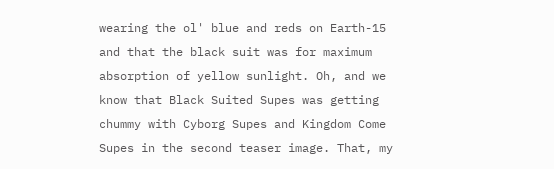wearing the ol' blue and reds on Earth-15 and that the black suit was for maximum absorption of yellow sunlight. Oh, and we know that Black Suited Supes was getting chummy with Cyborg Supes and Kingdom Come Supes in the second teaser image. That, my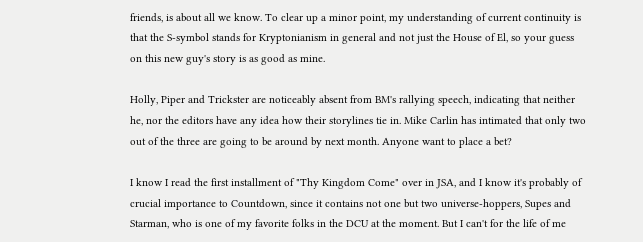friends, is about all we know. To clear up a minor point, my understanding of current continuity is that the S-symbol stands for Kryptonianism in general and not just the House of El, so your guess on this new guy's story is as good as mine.

Holly, Piper and Trickster are noticeably absent from BM's rallying speech, indicating that neither he, nor the editors have any idea how their storylines tie in. Mike Carlin has intimated that only two out of the three are going to be around by next month. Anyone want to place a bet?

I know I read the first installment of "Thy Kingdom Come" over in JSA, and I know it's probably of crucial importance to Countdown, since it contains not one but two universe-hoppers, Supes and Starman, who is one of my favorite folks in the DCU at the moment. But I can't for the life of me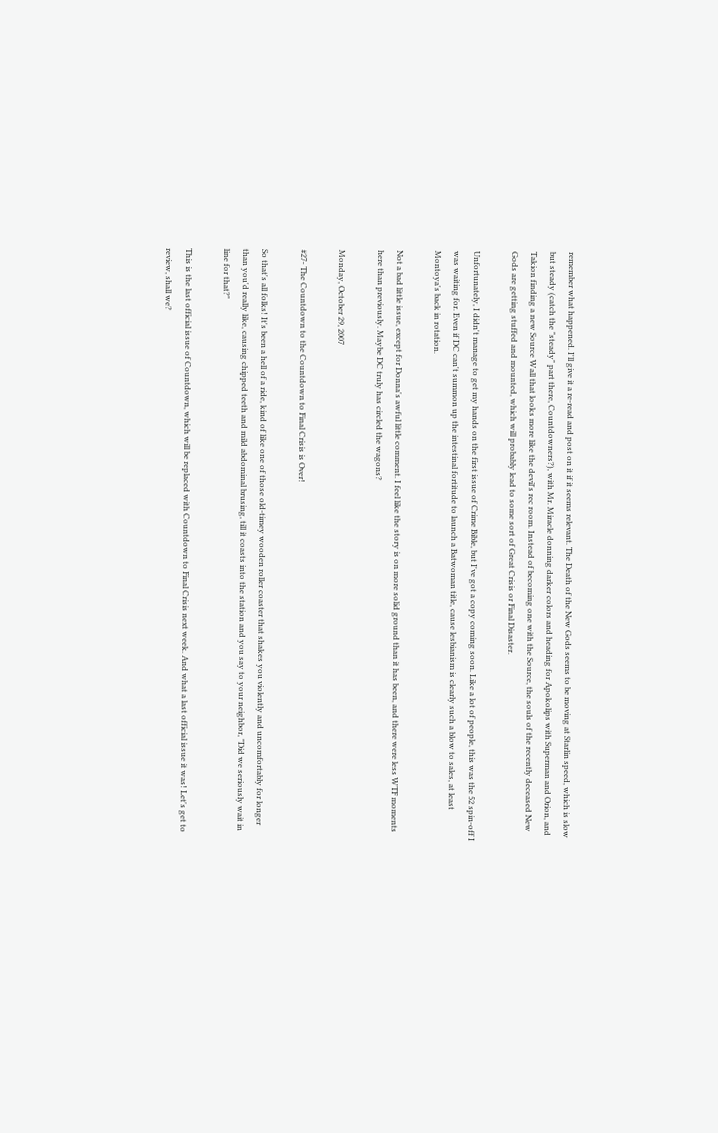remember what happened. I'll give it a re-read and post on it if it seems relevant. The Death of the New Gods seems to be moving at Starlin speed, which is slow but steady (catch the "steady" part there, Countdowners?), with Mr. Miracle donning darker colors and heading for Apokolips with Superman and Orion, and Takion finding a new Source Wall that looks more like the devil's rec room. Instead of becoming one with the Source, the souls of the recently deceased New Gods are getting stuffed and mounted, which will probably lead to some sort of Great Crisis or Final Disaster.

Unfortunately, I didn't manage to get my hands on the first issue of Crime Bible, but I've got a copy coming soon. Like a lot of people, this was the 52 spin-off I was waiting for. Even if DC can't summon up the intestinal fortitude to launch a Batwoman title, cause lesbianism is clearly such a blow to sales, at least Montoya's back in rotation.

Not a bad little issue, except for Donna's awful little comment. I feel like the story is on more solid ground than it has been, and there were less WTF moments here than previously. Maybe DC truly has circled the wagons?

Monday, October 29, 2007

#27- The Countdown to the Countdown to Final Crisis is Over!

So that's all folks! It's been a hell of a ride, kind of like one of those old-timey wooden roller coaster that shakes you violently and uncomfortably for longer than you'd really like, causing chipped teeth and mild abdominal brusing, till it coasts into the station and you say to your neighbor, "Did we seriously wait in line for that?"

This is the last official issue of Countdown, which will be replaced with Countdown to Final Crisis next week. And what a last official issue it was! Let's get to review, shall we?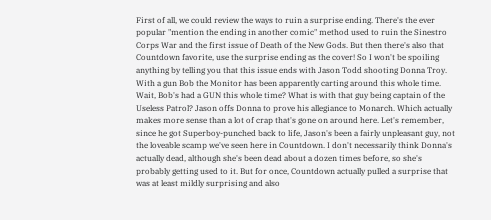First of all, we could review the ways to ruin a surprise ending. There's the ever popular "mention the ending in another comic" method used to ruin the Sinestro Corps War and the first issue of Death of the New Gods. But then there's also that Countdown favorite, use the surprise ending as the cover! So I won't be spoiling anything by telling you that this issue ends with Jason Todd shooting Donna Troy. With a gun Bob the Monitor has been apparently carting around this whole time. Wait, Bob's had a GUN this whole time? What is with that guy being captain of the Useless Patrol? Jason offs Donna to prove his allegiance to Monarch. Which actually makes more sense than a lot of crap that's gone on around here. Let's remember, since he got Superboy-punched back to life, Jason's been a fairly unpleasant guy, not the loveable scamp we've seen here in Countdown. I don't necessarily think Donna's actually dead, although she's been dead about a dozen times before, so she's probably getting used to it. But for once, Countdown actually pulled a surprise that was at least mildly surprising and also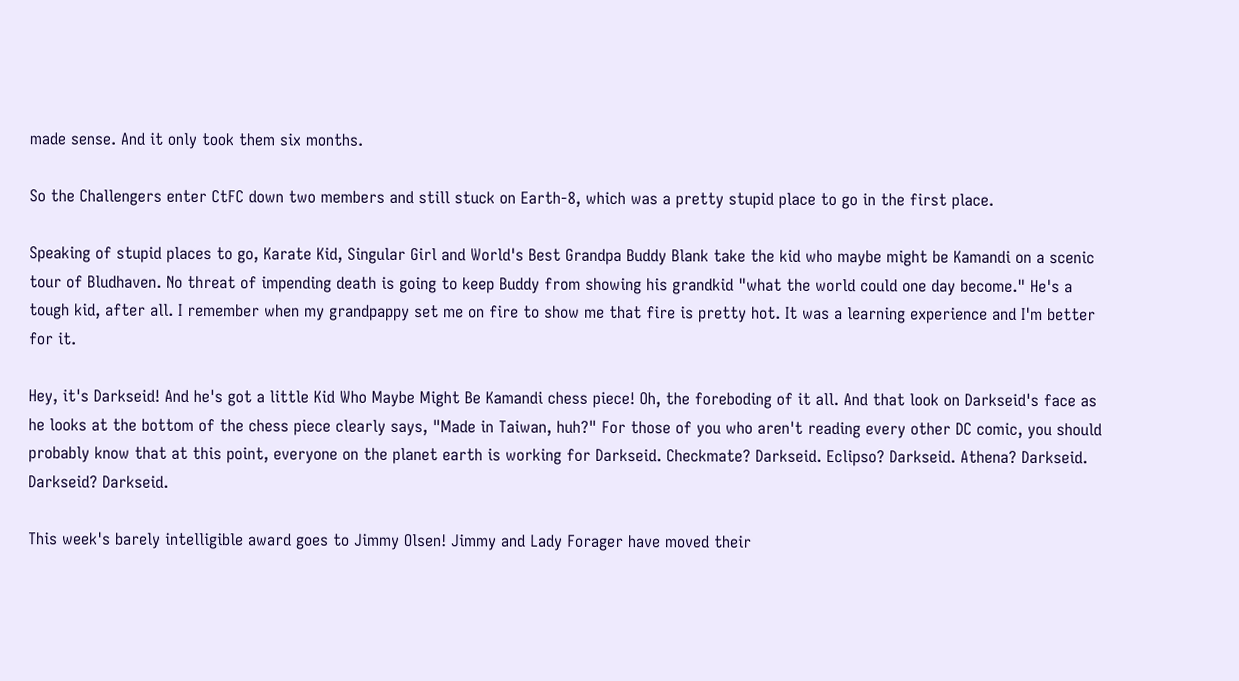made sense. And it only took them six months.

So the Challengers enter CtFC down two members and still stuck on Earth-8, which was a pretty stupid place to go in the first place.

Speaking of stupid places to go, Karate Kid, Singular Girl and World's Best Grandpa Buddy Blank take the kid who maybe might be Kamandi on a scenic tour of Bludhaven. No threat of impending death is going to keep Buddy from showing his grandkid "what the world could one day become." He's a tough kid, after all. I remember when my grandpappy set me on fire to show me that fire is pretty hot. It was a learning experience and I'm better for it.

Hey, it's Darkseid! And he's got a little Kid Who Maybe Might Be Kamandi chess piece! Oh, the foreboding of it all. And that look on Darkseid's face as he looks at the bottom of the chess piece clearly says, "Made in Taiwan, huh?" For those of you who aren't reading every other DC comic, you should probably know that at this point, everyone on the planet earth is working for Darkseid. Checkmate? Darkseid. Eclipso? Darkseid. Athena? Darkseid. Darkseid? Darkseid.

This week's barely intelligible award goes to Jimmy Olsen! Jimmy and Lady Forager have moved their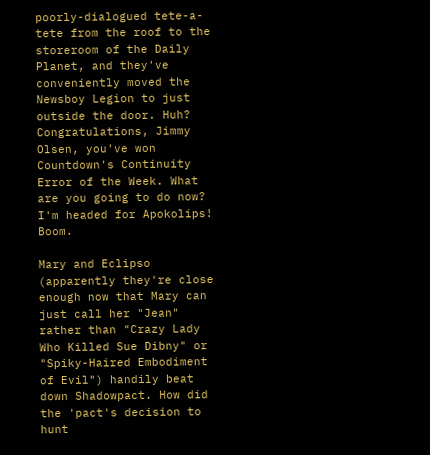poorly-dialogued tete-a-tete from the roof to the storeroom of the Daily Planet, and they've conveniently moved the Newsboy Legion to just outside the door. Huh? Congratulations, Jimmy Olsen, you've won Countdown's Continuity Error of the Week. What are you going to do now? I'm headed for Apokolips! Boom.

Mary and Eclipso (apparently they're close enough now that Mary can just call her "Jean" rather than "Crazy Lady Who Killed Sue Dibny" or "Spiky-Haired Embodiment of Evil") handily beat down Shadowpact. How did the 'pact's decision to hunt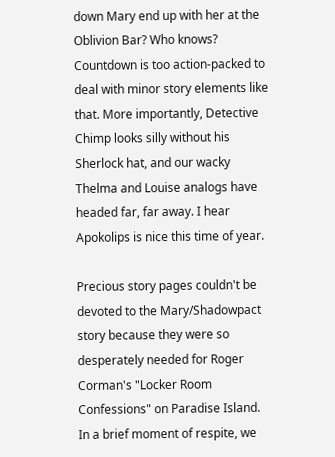down Mary end up with her at the Oblivion Bar? Who knows? Countdown is too action-packed to deal with minor story elements like that. More importantly, Detective Chimp looks silly without his Sherlock hat, and our wacky Thelma and Louise analogs have headed far, far away. I hear Apokolips is nice this time of year.

Precious story pages couldn't be devoted to the Mary/Shadowpact story because they were so desperately needed for Roger Corman's "Locker Room Confessions" on Paradise Island. In a brief moment of respite, we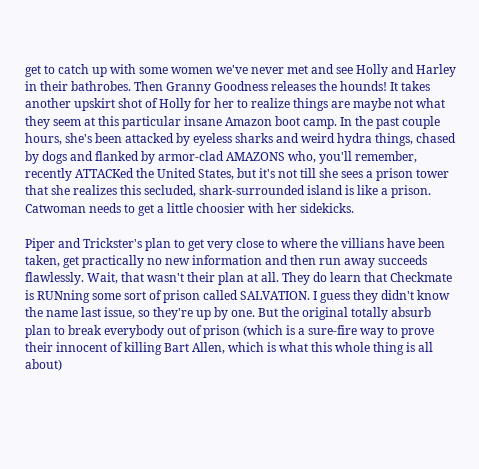get to catch up with some women we've never met and see Holly and Harley in their bathrobes. Then Granny Goodness releases the hounds! It takes another upskirt shot of Holly for her to realize things are maybe not what they seem at this particular insane Amazon boot camp. In the past couple hours, she's been attacked by eyeless sharks and weird hydra things, chased by dogs and flanked by armor-clad AMAZONS who, you'll remember, recently ATTACKed the United States, but it's not till she sees a prison tower that she realizes this secluded, shark-surrounded island is like a prison. Catwoman needs to get a little choosier with her sidekicks.

Piper and Trickster's plan to get very close to where the villians have been taken, get practically no new information and then run away succeeds flawlessly. Wait, that wasn't their plan at all. They do learn that Checkmate is RUNning some sort of prison called SALVATION. I guess they didn't know the name last issue, so they're up by one. But the original totally absurb plan to break everybody out of prison (which is a sure-fire way to prove their innocent of killing Bart Allen, which is what this whole thing is all about)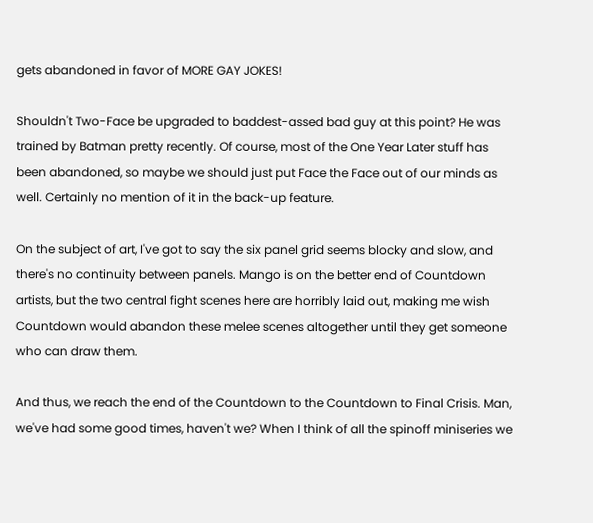gets abandoned in favor of MORE GAY JOKES!

Shouldn't Two-Face be upgraded to baddest-assed bad guy at this point? He was trained by Batman pretty recently. Of course, most of the One Year Later stuff has been abandoned, so maybe we should just put Face the Face out of our minds as well. Certainly no mention of it in the back-up feature.

On the subject of art, I've got to say the six panel grid seems blocky and slow, and there's no continuity between panels. Mango is on the better end of Countdown artists, but the two central fight scenes here are horribly laid out, making me wish Countdown would abandon these melee scenes altogether until they get someone who can draw them.

And thus, we reach the end of the Countdown to the Countdown to Final Crisis. Man, we've had some good times, haven't we? When I think of all the spinoff miniseries we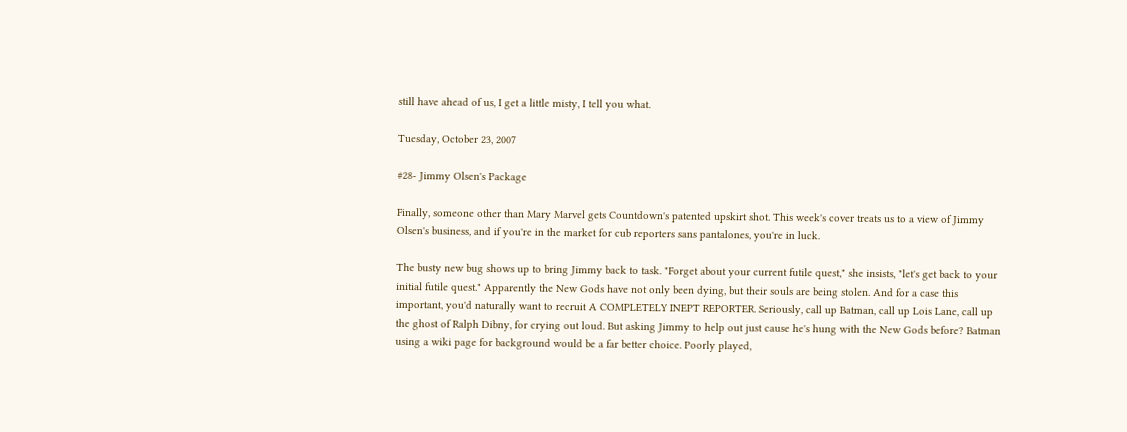still have ahead of us, I get a little misty, I tell you what.

Tuesday, October 23, 2007

#28- Jimmy Olsen's Package

Finally, someone other than Mary Marvel gets Countdown's patented upskirt shot. This week's cover treats us to a view of Jimmy Olsen's business, and if you're in the market for cub reporters sans pantalones, you're in luck.

The busty new bug shows up to bring Jimmy back to task. "Forget about your current futile quest," she insists, "let's get back to your initial futile quest." Apparently the New Gods have not only been dying, but their souls are being stolen. And for a case this important, you'd naturally want to recruit A COMPLETELY INEPT REPORTER. Seriously, call up Batman, call up Lois Lane, call up the ghost of Ralph Dibny, for crying out loud. But asking Jimmy to help out just cause he's hung with the New Gods before? Batman using a wiki page for background would be a far better choice. Poorly played,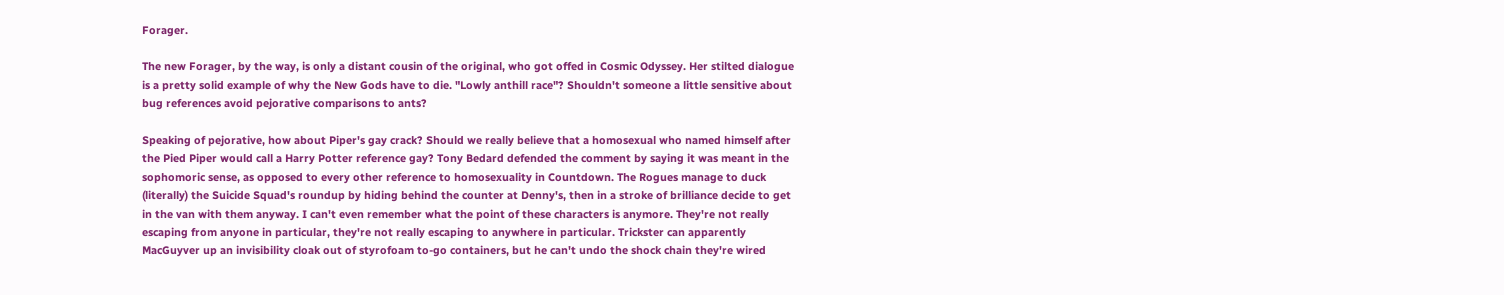Forager.

The new Forager, by the way, is only a distant cousin of the original, who got offed in Cosmic Odyssey. Her stilted dialogue is a pretty solid example of why the New Gods have to die. "Lowly anthill race"? Shouldn't someone a little sensitive about bug references avoid pejorative comparisons to ants?

Speaking of pejorative, how about Piper's gay crack? Should we really believe that a homosexual who named himself after the Pied Piper would call a Harry Potter reference gay? Tony Bedard defended the comment by saying it was meant in the sophomoric sense, as opposed to every other reference to homosexuality in Countdown. The Rogues manage to duck (literally) the Suicide Squad's roundup by hiding behind the counter at Denny's, then in a stroke of brilliance decide to get in the van with them anyway. I can't even remember what the point of these characters is anymore. They're not really escaping from anyone in particular, they're not really escaping to anywhere in particular. Trickster can apparently MacGuyver up an invisibility cloak out of styrofoam to-go containers, but he can't undo the shock chain they're wired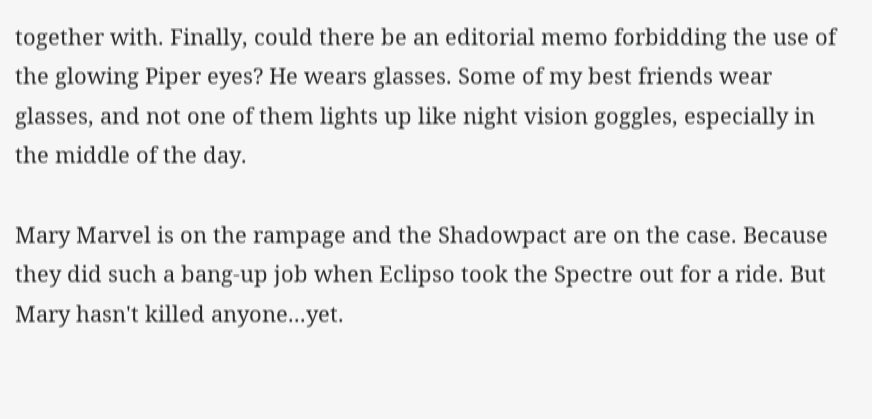together with. Finally, could there be an editorial memo forbidding the use of the glowing Piper eyes? He wears glasses. Some of my best friends wear glasses, and not one of them lights up like night vision goggles, especially in the middle of the day.

Mary Marvel is on the rampage and the Shadowpact are on the case. Because they did such a bang-up job when Eclipso took the Spectre out for a ride. But Mary hasn't killed anyone...yet.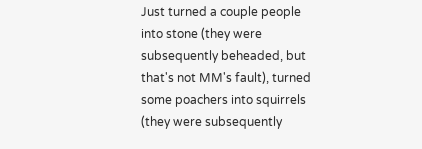Just turned a couple people into stone (they were subsequently beheaded, but that's not MM's fault), turned some poachers into squirrels (they were subsequently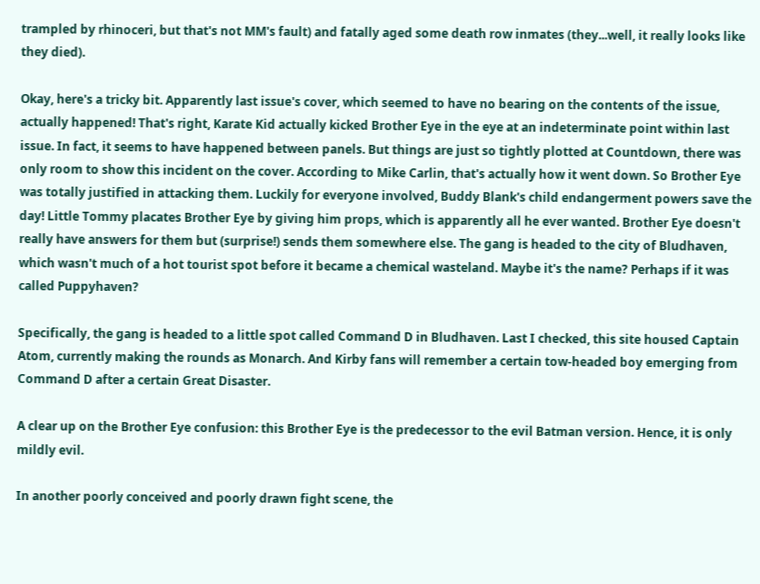trampled by rhinoceri, but that's not MM's fault) and fatally aged some death row inmates (they...well, it really looks like they died).

Okay, here's a tricky bit. Apparently last issue's cover, which seemed to have no bearing on the contents of the issue, actually happened! That's right, Karate Kid actually kicked Brother Eye in the eye at an indeterminate point within last issue. In fact, it seems to have happened between panels. But things are just so tightly plotted at Countdown, there was only room to show this incident on the cover. According to Mike Carlin, that's actually how it went down. So Brother Eye was totally justified in attacking them. Luckily for everyone involved, Buddy Blank's child endangerment powers save the day! Little Tommy placates Brother Eye by giving him props, which is apparently all he ever wanted. Brother Eye doesn't really have answers for them but (surprise!) sends them somewhere else. The gang is headed to the city of Bludhaven, which wasn't much of a hot tourist spot before it became a chemical wasteland. Maybe it's the name? Perhaps if it was called Puppyhaven?

Specifically, the gang is headed to a little spot called Command D in Bludhaven. Last I checked, this site housed Captain Atom, currently making the rounds as Monarch. And Kirby fans will remember a certain tow-headed boy emerging from Command D after a certain Great Disaster.

A clear up on the Brother Eye confusion: this Brother Eye is the predecessor to the evil Batman version. Hence, it is only mildly evil.

In another poorly conceived and poorly drawn fight scene, the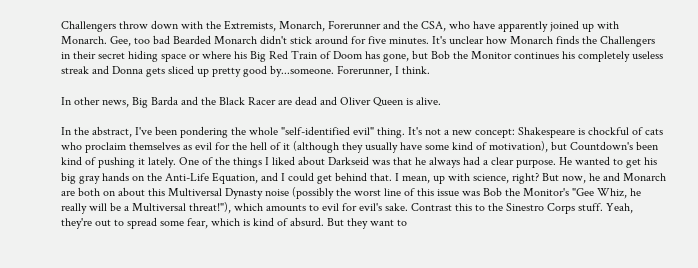Challengers throw down with the Extremists, Monarch, Forerunner and the CSA, who have apparently joined up with Monarch. Gee, too bad Bearded Monarch didn't stick around for five minutes. It's unclear how Monarch finds the Challengers in their secret hiding space or where his Big Red Train of Doom has gone, but Bob the Monitor continues his completely useless streak and Donna gets sliced up pretty good by...someone. Forerunner, I think.

In other news, Big Barda and the Black Racer are dead and Oliver Queen is alive.

In the abstract, I've been pondering the whole "self-identified evil" thing. It's not a new concept: Shakespeare is chockful of cats who proclaim themselves as evil for the hell of it (although they usually have some kind of motivation), but Countdown's been kind of pushing it lately. One of the things I liked about Darkseid was that he always had a clear purpose. He wanted to get his big gray hands on the Anti-Life Equation, and I could get behind that. I mean, up with science, right? But now, he and Monarch are both on about this Multiversal Dynasty noise (possibly the worst line of this issue was Bob the Monitor's "Gee Whiz, he really will be a Multiversal threat!"), which amounts to evil for evil's sake. Contrast this to the Sinestro Corps stuff. Yeah, they're out to spread some fear, which is kind of absurd. But they want to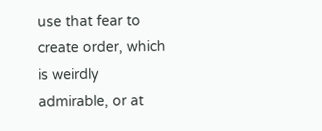use that fear to create order, which is weirdly admirable, or at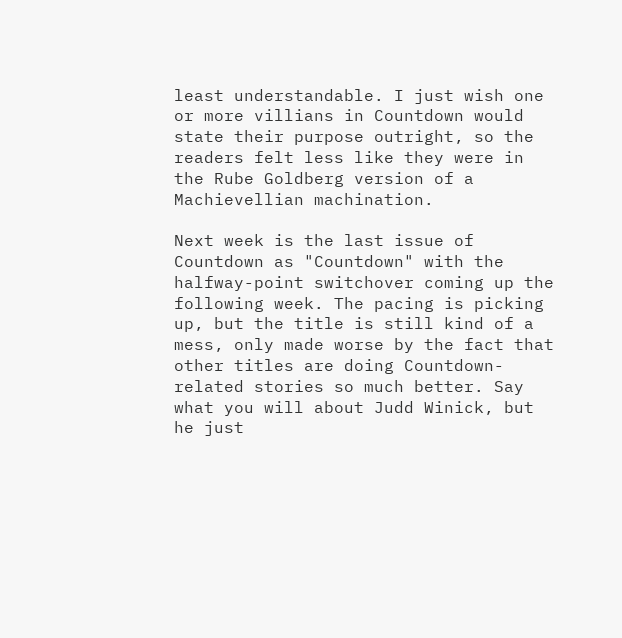least understandable. I just wish one or more villians in Countdown would state their purpose outright, so the readers felt less like they were in the Rube Goldberg version of a Machievellian machination.

Next week is the last issue of Countdown as "Countdown" with the halfway-point switchover coming up the following week. The pacing is picking up, but the title is still kind of a mess, only made worse by the fact that other titles are doing Countdown-related stories so much better. Say what you will about Judd Winick, but he just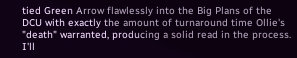tied Green Arrow flawlessly into the Big Plans of the DCU with exactly the amount of turnaround time Ollie's "death" warranted, producing a solid read in the process. I'll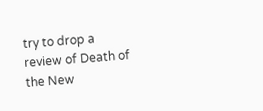try to drop a review of Death of the New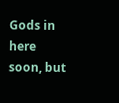Gods in here soon, but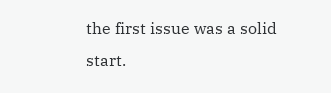the first issue was a solid start.